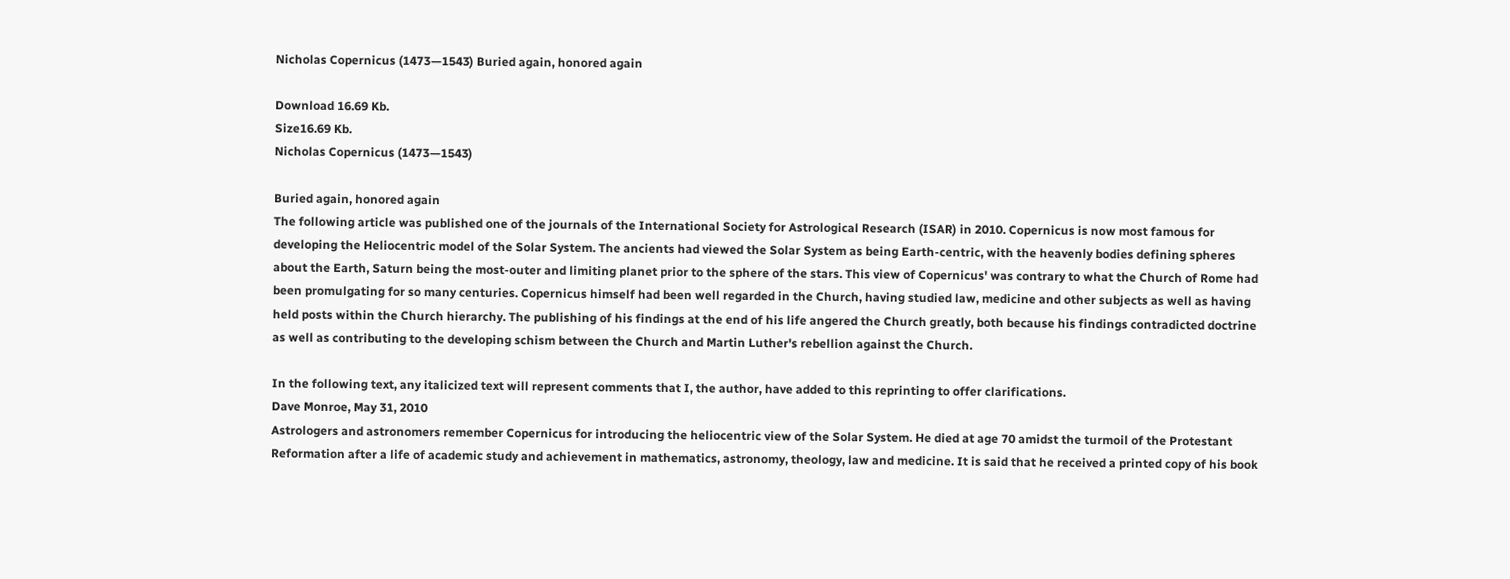Nicholas Copernicus (1473—1543) Buried again, honored again

Download 16.69 Kb.
Size16.69 Kb.
Nicholas Copernicus (1473—1543)

Buried again, honored again
The following article was published one of the journals of the International Society for Astrological Research (ISAR) in 2010. Copernicus is now most famous for developing the Heliocentric model of the Solar System. The ancients had viewed the Solar System as being Earth-centric, with the heavenly bodies defining spheres about the Earth, Saturn being the most-outer and limiting planet prior to the sphere of the stars. This view of Copernicus' was contrary to what the Church of Rome had been promulgating for so many centuries. Copernicus himself had been well regarded in the Church, having studied law, medicine and other subjects as well as having held posts within the Church hierarchy. The publishing of his findings at the end of his life angered the Church greatly, both because his findings contradicted doctrine as well as contributing to the developing schism between the Church and Martin Luther's rebellion against the Church.

In the following text, any italicized text will represent comments that I, the author, have added to this reprinting to offer clarifications.
Dave Monroe, May 31, 2010
Astrologers and astronomers remember Copernicus for introducing the heliocentric view of the Solar System. He died at age 70 amidst the turmoil of the Protestant Reformation after a life of academic study and achievement in mathematics, astronomy, theology, law and medicine. It is said that he received a printed copy of his book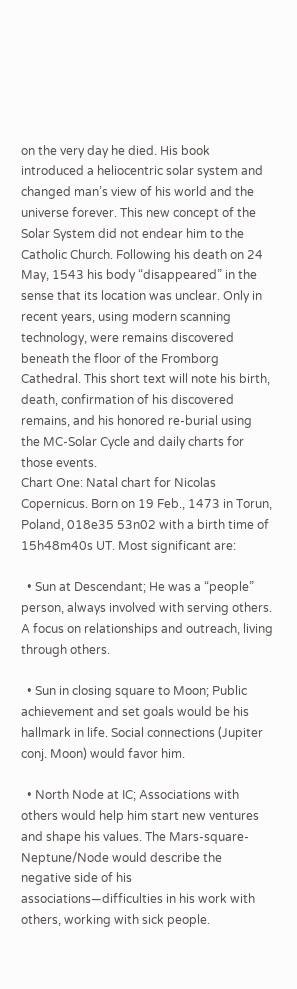on the very day he died. His book introduced a heliocentric solar system and changed man’s view of his world and the universe forever. This new concept of the Solar System did not endear him to the Catholic Church. Following his death on 24 May, 1543 his body “disappeared” in the sense that its location was unclear. Only in recent years, using modern scanning technology, were remains discovered beneath the floor of the Fromborg Cathedral. This short text will note his birth, death, confirmation of his discovered remains, and his honored re-burial using the MC-Solar Cycle and daily charts for those events.
Chart One: Natal chart for Nicolas Copernicus. Born on 19 Feb., 1473 in Torun, Poland, 018e35 53n02 with a birth time of 15h48m40s UT. Most significant are:

  • Sun at Descendant; He was a “people” person, always involved with serving others. A focus on relationships and outreach, living through others.

  • Sun in closing square to Moon; Public achievement and set goals would be his hallmark in life. Social connections (Jupiter conj. Moon) would favor him.

  • North Node at IC; Associations with others would help him start new ventures and shape his values. The Mars-square-Neptune/Node would describe the negative side of his associations—difficulties in his work with others, working with sick people.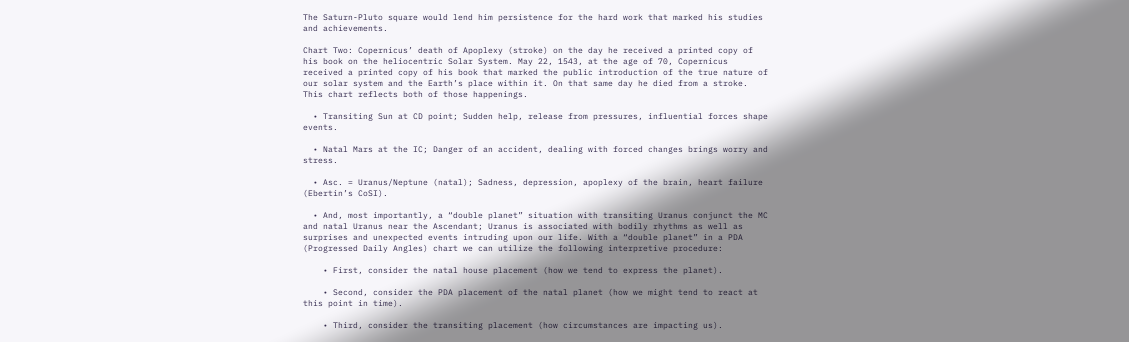The Saturn-Pluto square would lend him persistence for the hard work that marked his studies and achievements.

Chart Two: Copernicus’ death of Apoplexy (stroke) on the day he received a printed copy of his book on the heliocentric Solar System. May 22, 1543, at the age of 70, Copernicus received a printed copy of his book that marked the public introduction of the true nature of our solar system and the Earth’s place within it. On that same day he died from a stroke. This chart reflects both of those happenings.

  • Transiting Sun at CD point; Sudden help, release from pressures, influential forces shape events.

  • Natal Mars at the IC; Danger of an accident, dealing with forced changes brings worry and stress.

  • Asc. = Uranus/Neptune (natal); Sadness, depression, apoplexy of the brain, heart failure (Ebertin’s CoSI).

  • And, most importantly, a “double planet” situation with transiting Uranus conjunct the MC and natal Uranus near the Ascendant; Uranus is associated with bodily rhythms as well as surprises and unexpected events intruding upon our life. With a “double planet” in a PDA (Progressed Daily Angles) chart we can utilize the following interpretive procedure:

    • First, consider the natal house placement (how we tend to express the planet).

    • Second, consider the PDA placement of the natal planet (how we might tend to react at this point in time).

    • Third, consider the transiting placement (how circumstances are impacting us).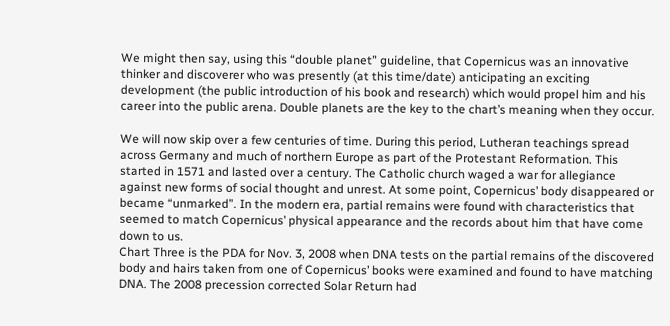We might then say, using this “double planet” guideline, that Copernicus was an innovative thinker and discoverer who was presently (at this time/date) anticipating an exciting development (the public introduction of his book and research) which would propel him and his career into the public arena. Double planets are the key to the chart’s meaning when they occur.

We will now skip over a few centuries of time. During this period, Lutheran teachings spread across Germany and much of northern Europe as part of the Protestant Reformation. This started in 1571 and lasted over a century. The Catholic church waged a war for allegiance against new forms of social thought and unrest. At some point, Copernicus’ body disappeared or became “unmarked”. In the modern era, partial remains were found with characteristics that seemed to match Copernicus’ physical appearance and the records about him that have come down to us.
Chart Three is the PDA for Nov. 3, 2008 when DNA tests on the partial remains of the discovered body and hairs taken from one of Copernicus’ books were examined and found to have matching DNA. The 2008 precession corrected Solar Return had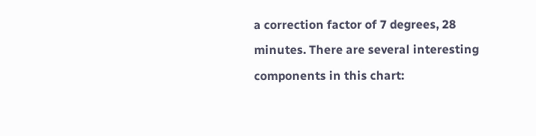a correction factor of 7 degrees, 28 minutes. There are several interesting components in this chart: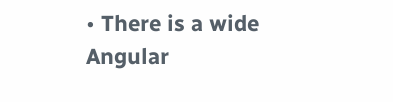• There is a wide Angular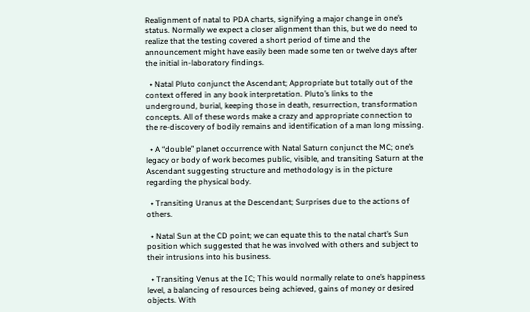Realignment of natal to PDA charts, signifying a major change in one’s status. Normally we expect a closer alignment than this, but we do need to realize that the testing covered a short period of time and the announcement might have easily been made some ten or twelve days after the initial in-laboratory findings.

  • Natal Pluto conjunct the Ascendant; Appropriate but totally out of the context offered in any book interpretation. Pluto’s links to the underground, burial, keeping those in death, resurrection, transformation concepts. All of these words make a crazy and appropriate connection to the re-discovery of bodily remains and identification of a man long missing.

  • A “double” planet occurrence with Natal Saturn conjunct the MC; one’s legacy or body of work becomes public, visible, and transiting Saturn at the Ascendant suggesting structure and methodology is in the picture regarding the physical body.

  • Transiting Uranus at the Descendant; Surprises due to the actions of others.

  • Natal Sun at the CD point; we can equate this to the natal chart’s Sun position which suggested that he was involved with others and subject to their intrusions into his business.

  • Transiting Venus at the IC; This would normally relate to one’s happiness level, a balancing of resources being achieved, gains of money or desired objects. With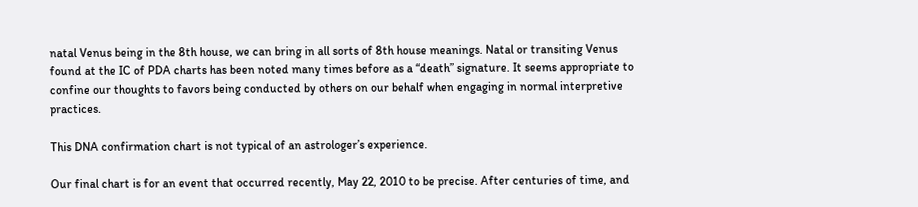natal Venus being in the 8th house, we can bring in all sorts of 8th house meanings. Natal or transiting Venus found at the IC of PDA charts has been noted many times before as a “death” signature. It seems appropriate to confine our thoughts to favors being conducted by others on our behalf when engaging in normal interpretive practices.

This DNA confirmation chart is not typical of an astrologer’s experience.

Our final chart is for an event that occurred recently, May 22, 2010 to be precise. After centuries of time, and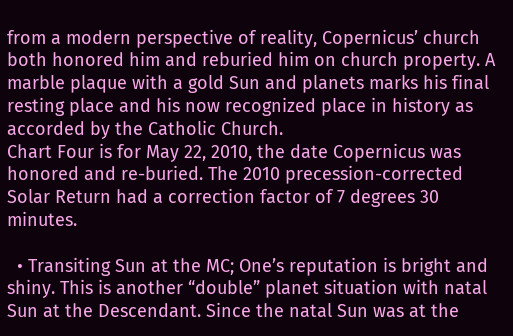from a modern perspective of reality, Copernicus’ church both honored him and reburied him on church property. A marble plaque with a gold Sun and planets marks his final resting place and his now recognized place in history as accorded by the Catholic Church.
Chart Four is for May 22, 2010, the date Copernicus was honored and re-buried. The 2010 precession-corrected Solar Return had a correction factor of 7 degrees 30 minutes.

  • Transiting Sun at the MC; One’s reputation is bright and shiny. This is another “double” planet situation with natal Sun at the Descendant. Since the natal Sun was at the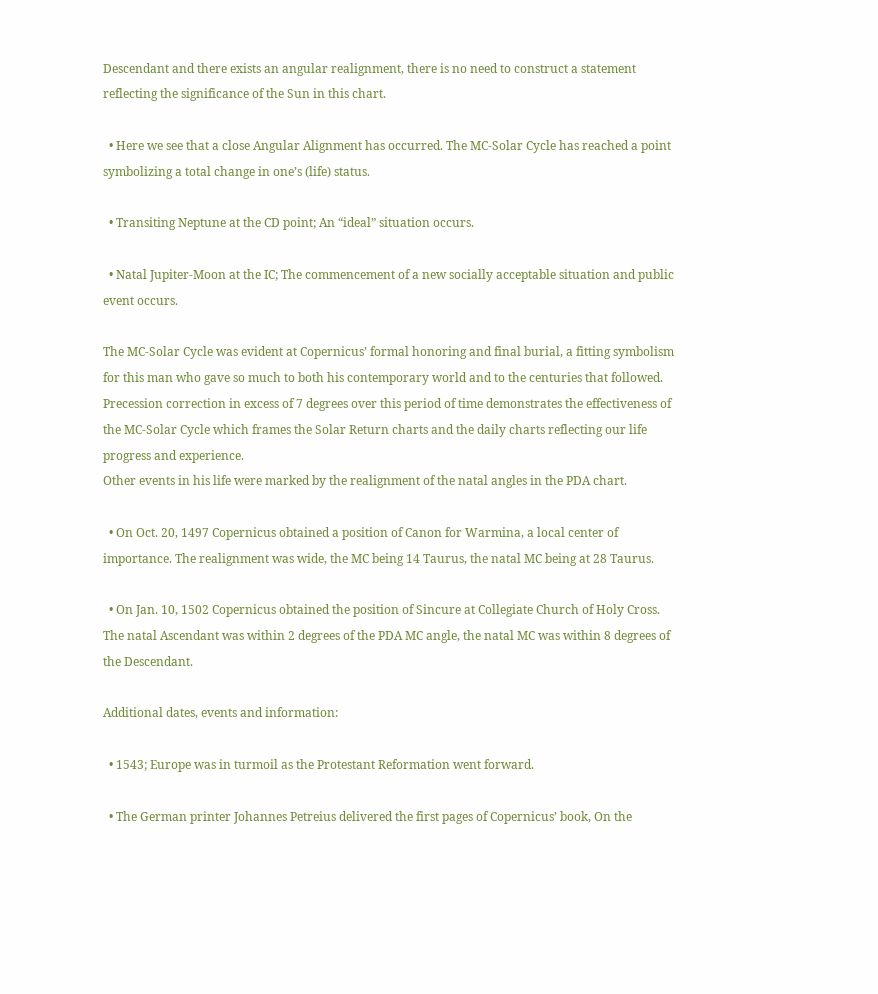Descendant and there exists an angular realignment, there is no need to construct a statement reflecting the significance of the Sun in this chart.

  • Here we see that a close Angular Alignment has occurred. The MC-Solar Cycle has reached a point symbolizing a total change in one’s (life) status.

  • Transiting Neptune at the CD point; An “ideal” situation occurs.

  • Natal Jupiter-Moon at the IC; The commencement of a new socially acceptable situation and public event occurs.

The MC-Solar Cycle was evident at Copernicus’ formal honoring and final burial, a fitting symbolism for this man who gave so much to both his contemporary world and to the centuries that followed. Precession correction in excess of 7 degrees over this period of time demonstrates the effectiveness of the MC-Solar Cycle which frames the Solar Return charts and the daily charts reflecting our life progress and experience.
Other events in his life were marked by the realignment of the natal angles in the PDA chart.

  • On Oct. 20, 1497 Copernicus obtained a position of Canon for Warmina, a local center of importance. The realignment was wide, the MC being 14 Taurus, the natal MC being at 28 Taurus.

  • On Jan. 10, 1502 Copernicus obtained the position of Sincure at Collegiate Church of Holy Cross. The natal Ascendant was within 2 degrees of the PDA MC angle, the natal MC was within 8 degrees of the Descendant.

Additional dates, events and information:

  • 1543; Europe was in turmoil as the Protestant Reformation went forward.

  • The German printer Johannes Petreius delivered the first pages of Copernicus’ book, On the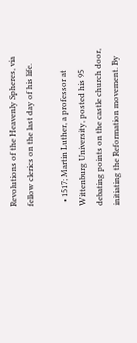Revolutions of the Heavenly Spheres, via fellow clerics on the last day of his life.

  • 1517; Martin Luther, a professor at Wittenburg University, posted his 95 debating points on the castle church door, initiating the Reformation movement. By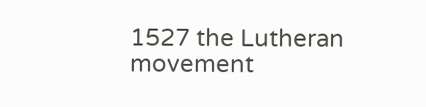1527 the Lutheran movement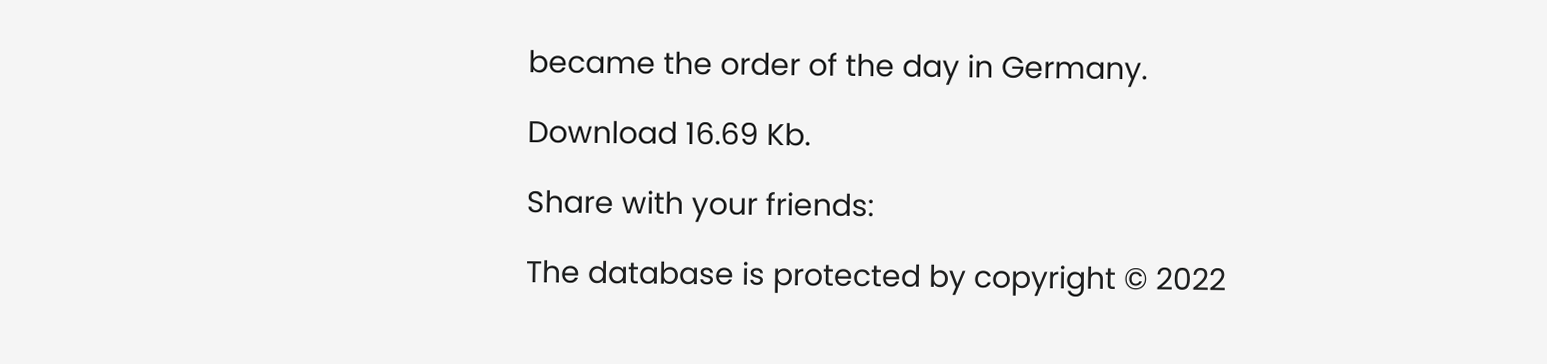became the order of the day in Germany.

Download 16.69 Kb.

Share with your friends:

The database is protected by copyright © 2022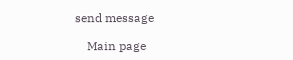send message

    Main page